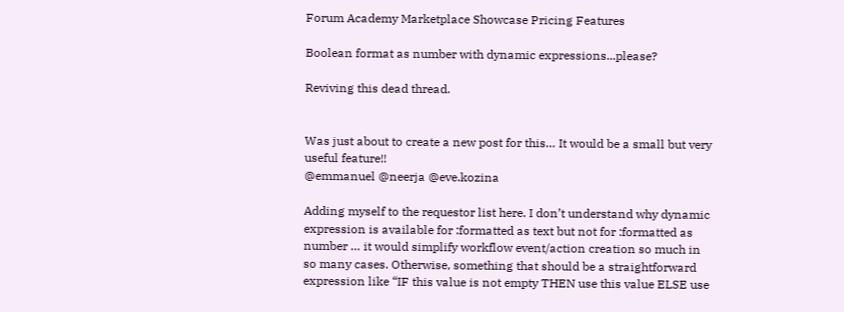Forum Academy Marketplace Showcase Pricing Features

Boolean format as number with dynamic expressions...please?

Reviving this dead thread.


Was just about to create a new post for this… It would be a small but very useful feature!!
@emmanuel @neerja @eve.kozina

Adding myself to the requestor list here. I don’t understand why dynamic expression is available for :formatted as text but not for :formatted as number … it would simplify workflow event/action creation so much in so many cases. Otherwise, something that should be a straightforward expression like “IF this value is not empty THEN use this value ELSE use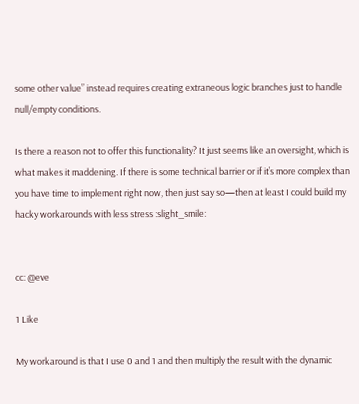some other value” instead requires creating extraneous logic branches just to handle null/empty conditions.

Is there a reason not to offer this functionality? It just seems like an oversight, which is what makes it maddening. If there is some technical barrier or if it’s more complex than you have time to implement right now, then just say so—then at least I could build my hacky workarounds with less stress :slight_smile:


cc: @eve

1 Like

My workaround is that I use 0 and 1 and then multiply the result with the dynamic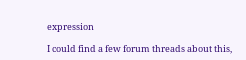expression

I could find a few forum threads about this,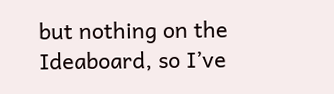but nothing on the Ideaboard, so I’ve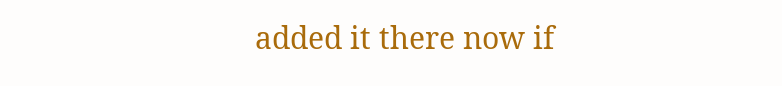added it there now if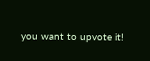you want to upvote it!